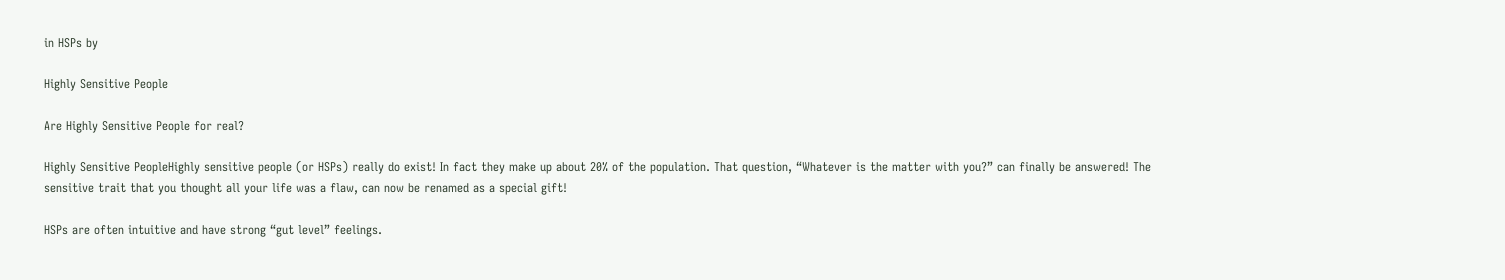in HSPs by

Highly Sensitive People

Are Highly Sensitive People for real?

Highly Sensitive PeopleHighly sensitive people (or HSPs) really do exist! In fact they make up about 20% of the population. That question, “Whatever is the matter with you?” can finally be answered! The sensitive trait that you thought all your life was a flaw, can now be renamed as a special gift!

HSPs are often intuitive and have strong “gut level” feelings.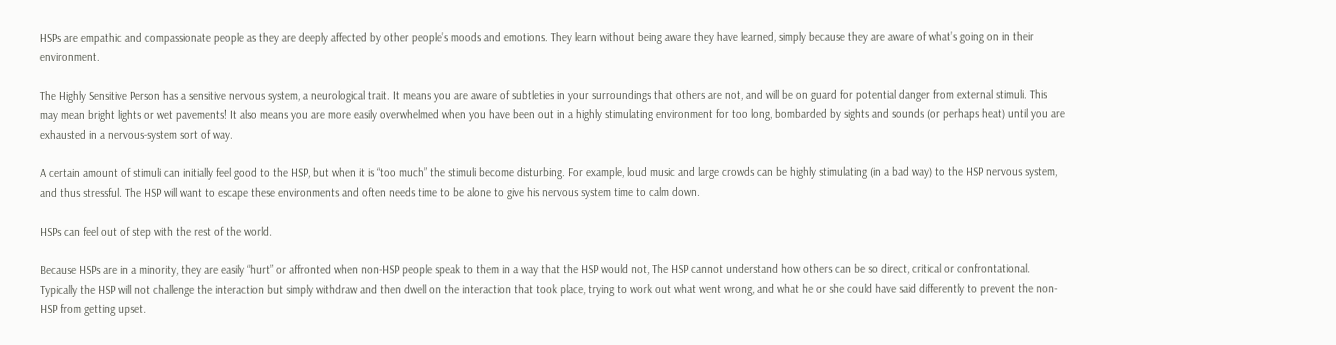HSPs are empathic and compassionate people as they are deeply affected by other people’s moods and emotions. They learn without being aware they have learned, simply because they are aware of what’s going on in their environment.

The Highly Sensitive Person has a sensitive nervous system, a neurological trait. It means you are aware of subtleties in your surroundings that others are not, and will be on guard for potential danger from external stimuli. This may mean bright lights or wet pavements! It also means you are more easily overwhelmed when you have been out in a highly stimulating environment for too long, bombarded by sights and sounds (or perhaps heat) until you are exhausted in a nervous-system sort of way.

A certain amount of stimuli can initially feel good to the HSP, but when it is “too much” the stimuli become disturbing. For example, loud music and large crowds can be highly stimulating (in a bad way) to the HSP nervous system, and thus stressful. The HSP will want to escape these environments and often needs time to be alone to give his nervous system time to calm down.

HSPs can feel out of step with the rest of the world.

Because HSPs are in a minority, they are easily “hurt” or affronted when non-HSP people speak to them in a way that the HSP would not, The HSP cannot understand how others can be so direct, critical or confrontational. Typically the HSP will not challenge the interaction but simply withdraw and then dwell on the interaction that took place, trying to work out what went wrong, and what he or she could have said differently to prevent the non-HSP from getting upset.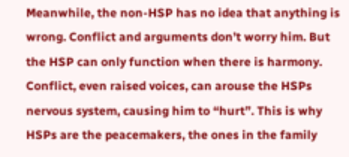Meanwhile, the non-HSP has no idea that anything is wrong. Conflict and arguments don’t worry him. But the HSP can only function when there is harmony. Conflict, even raised voices, can arouse the HSPs nervous system, causing him to “hurt”. This is why HSPs are the peacemakers, the ones in the family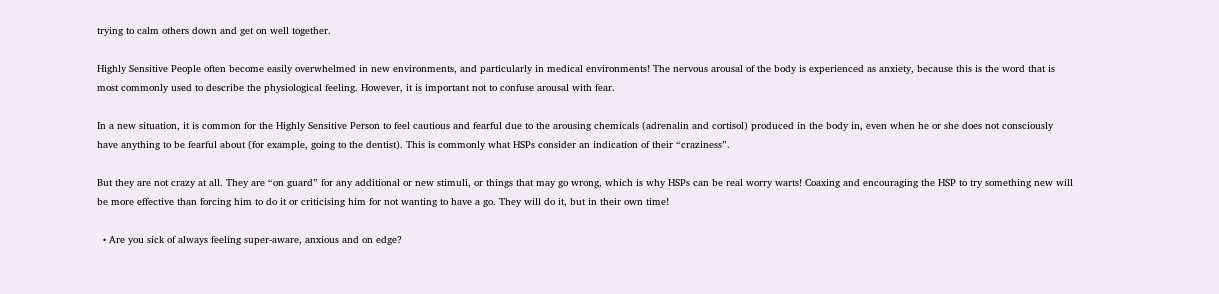trying to calm others down and get on well together.

Highly Sensitive People often become easily overwhelmed in new environments, and particularly in medical environments! The nervous arousal of the body is experienced as anxiety, because this is the word that is most commonly used to describe the physiological feeling. However, it is important not to confuse arousal with fear.

In a new situation, it is common for the Highly Sensitive Person to feel cautious and fearful due to the arousing chemicals (adrenalin and cortisol) produced in the body in, even when he or she does not consciously have anything to be fearful about (for example, going to the dentist). This is commonly what HSPs consider an indication of their “craziness”.

But they are not crazy at all. They are “on guard” for any additional or new stimuli, or things that may go wrong, which is why HSPs can be real worry warts! Coaxing and encouraging the HSP to try something new will be more effective than forcing him to do it or criticising him for not wanting to have a go. They will do it, but in their own time!

  • Are you sick of always feeling super-aware, anxious and on edge?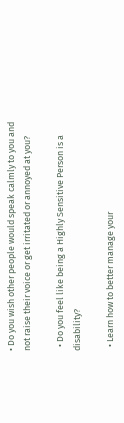• Do you wish other people would speak calmly to you and not raise their voice or get irritated or annoyed at you?

  • Do you feel like being a Highly Sensitive Person is a disability?

  • Learn how to better manage your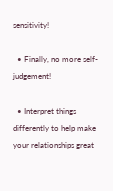sensitivity!

  • Finally, no more self-judgement!

  • Interpret things differently to help make your relationships great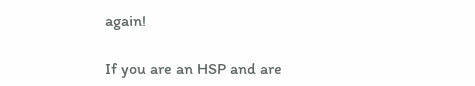again!

If you are an HSP and are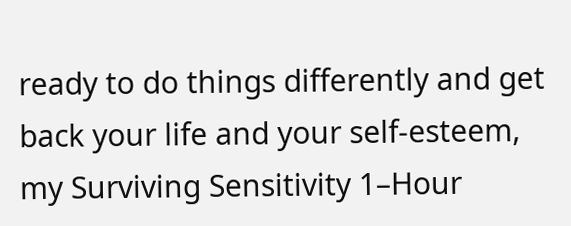ready to do things differently and get back your life and your self-esteem, my Surviving Sensitivity 1–Hour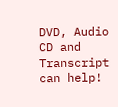DVD, Audio CD and Transcript can help!